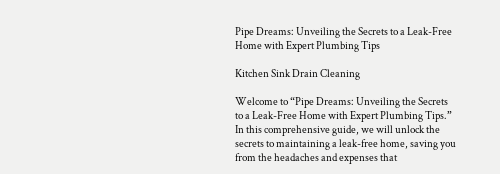Pipe Dreams: Unveiling the Secrets to a Leak-Free Home with Expert Plumbing Tips

Kitchen Sink Drain Cleaning

Welcome to “Pipe Dreams: Unveiling the Secrets to a Leak-Free Home with Expert Plumbing Tips.” In this comprehensive guide, we will unlock the secrets to maintaining a leak-free home, saving you from the headaches and expenses that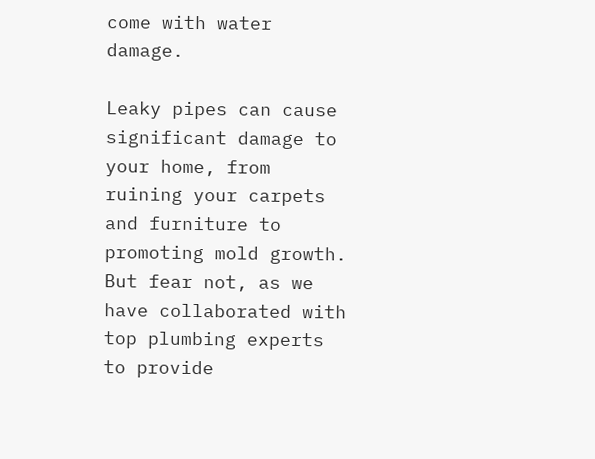come with water damage.

Leaky pipes can cause significant damage to your home, from ruining your carpets and furniture to promoting mold growth. But fear not, as we have collaborated with top plumbing experts to provide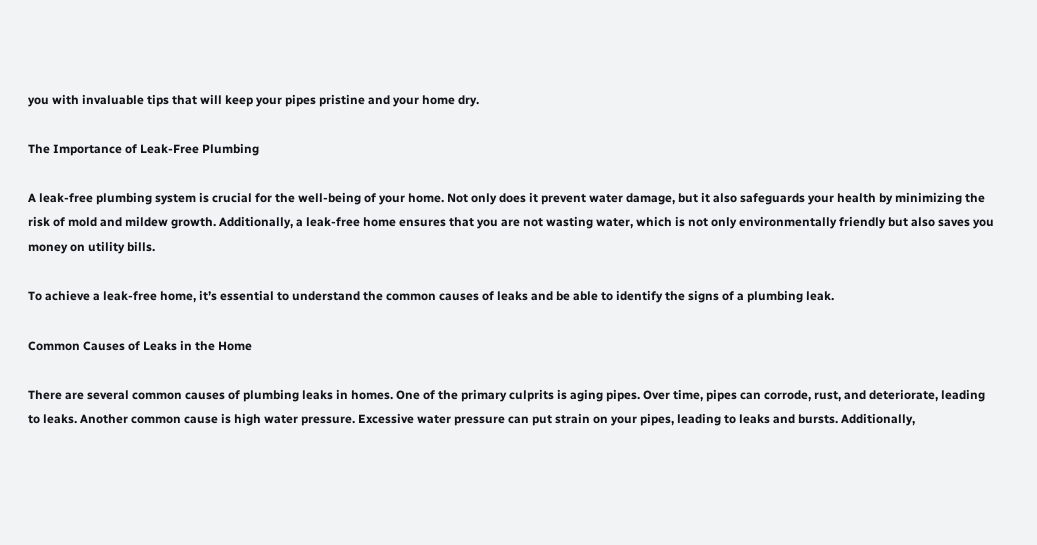you with invaluable tips that will keep your pipes pristine and your home dry.

The Importance of Leak-Free Plumbing

A leak-free plumbing system is crucial for the well-being of your home. Not only does it prevent water damage, but it also safeguards your health by minimizing the risk of mold and mildew growth. Additionally, a leak-free home ensures that you are not wasting water, which is not only environmentally friendly but also saves you money on utility bills.

To achieve a leak-free home, it’s essential to understand the common causes of leaks and be able to identify the signs of a plumbing leak.

Common Causes of Leaks in the Home

There are several common causes of plumbing leaks in homes. One of the primary culprits is aging pipes. Over time, pipes can corrode, rust, and deteriorate, leading to leaks. Another common cause is high water pressure. Excessive water pressure can put strain on your pipes, leading to leaks and bursts. Additionally,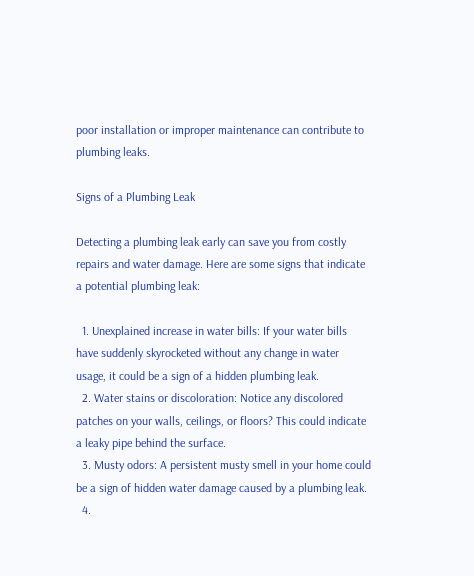poor installation or improper maintenance can contribute to plumbing leaks.

Signs of a Plumbing Leak

Detecting a plumbing leak early can save you from costly repairs and water damage. Here are some signs that indicate a potential plumbing leak:

  1. Unexplained increase in water bills: If your water bills have suddenly skyrocketed without any change in water usage, it could be a sign of a hidden plumbing leak.
  2. Water stains or discoloration: Notice any discolored patches on your walls, ceilings, or floors? This could indicate a leaky pipe behind the surface.
  3. Musty odors: A persistent musty smell in your home could be a sign of hidden water damage caused by a plumbing leak.
  4.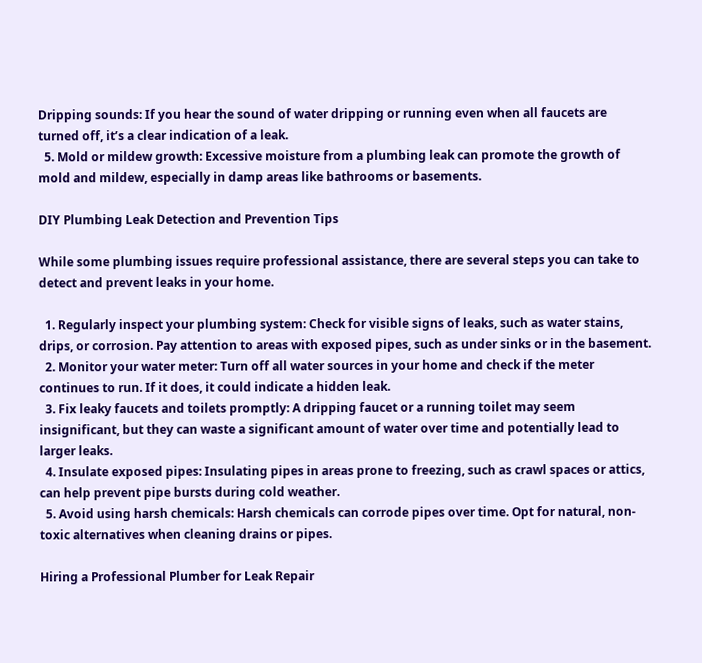Dripping sounds: If you hear the sound of water dripping or running even when all faucets are turned off, it’s a clear indication of a leak.
  5. Mold or mildew growth: Excessive moisture from a plumbing leak can promote the growth of mold and mildew, especially in damp areas like bathrooms or basements.

DIY Plumbing Leak Detection and Prevention Tips

While some plumbing issues require professional assistance, there are several steps you can take to detect and prevent leaks in your home.

  1. Regularly inspect your plumbing system: Check for visible signs of leaks, such as water stains, drips, or corrosion. Pay attention to areas with exposed pipes, such as under sinks or in the basement.
  2. Monitor your water meter: Turn off all water sources in your home and check if the meter continues to run. If it does, it could indicate a hidden leak.
  3. Fix leaky faucets and toilets promptly: A dripping faucet or a running toilet may seem insignificant, but they can waste a significant amount of water over time and potentially lead to larger leaks.
  4. Insulate exposed pipes: Insulating pipes in areas prone to freezing, such as crawl spaces or attics, can help prevent pipe bursts during cold weather.
  5. Avoid using harsh chemicals: Harsh chemicals can corrode pipes over time. Opt for natural, non-toxic alternatives when cleaning drains or pipes.

Hiring a Professional Plumber for Leak Repair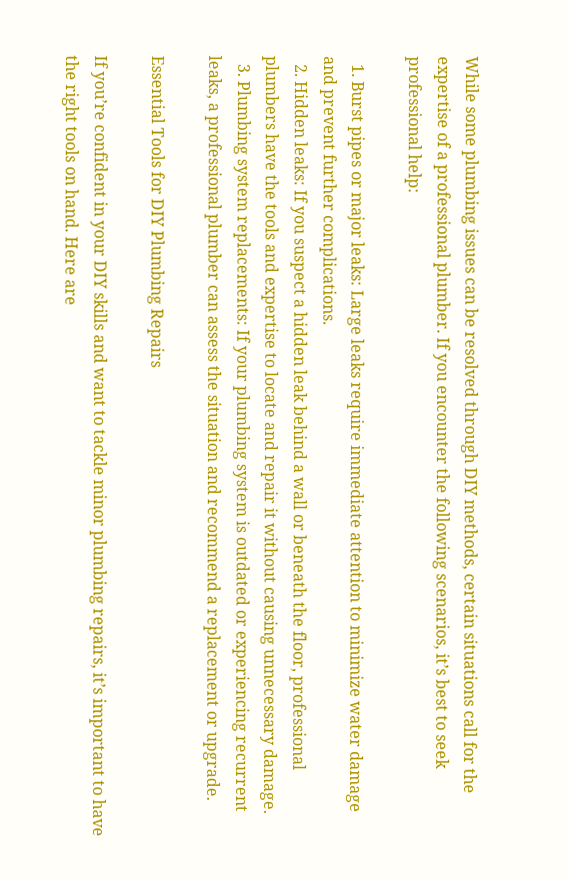While some plumbing issues can be resolved through DIY methods, certain situations call for the expertise of a professional plumber. If you encounter the following scenarios, it’s best to seek professional help:

  1. Burst pipes or major leaks: Large leaks require immediate attention to minimize water damage and prevent further complications.
  2. Hidden leaks: If you suspect a hidden leak behind a wall or beneath the floor, professional plumbers have the tools and expertise to locate and repair it without causing unnecessary damage.
  3. Plumbing system replacements: If your plumbing system is outdated or experiencing recurrent leaks, a professional plumber can assess the situation and recommend a replacement or upgrade.

Essential Tools for DIY Plumbing Repairs

If you’re confident in your DIY skills and want to tackle minor plumbing repairs, it’s important to have the right tools on hand. Here are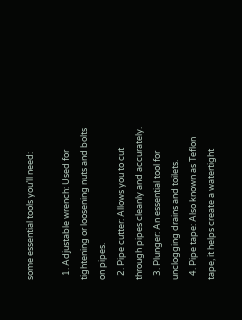some essential tools you’ll need:

  1. Adjustable wrench: Used for tightening or loosening nuts and bolts on pipes.
  2. Pipe cutter: Allows you to cut through pipes cleanly and accurately.
  3. Plunger: An essential tool for unclogging drains and toilets.
  4. Pipe tape: Also known as Teflon tape, it helps create a watertight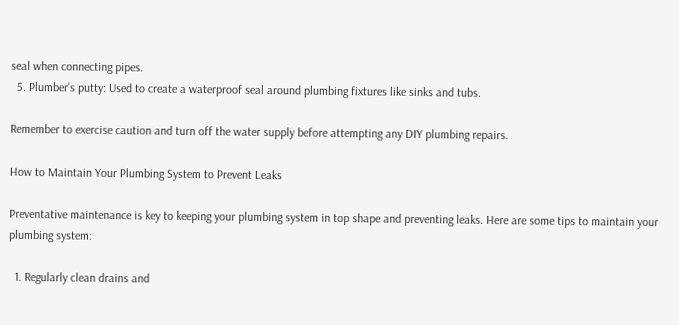seal when connecting pipes.
  5. Plumber’s putty: Used to create a waterproof seal around plumbing fixtures like sinks and tubs.

Remember to exercise caution and turn off the water supply before attempting any DIY plumbing repairs.

How to Maintain Your Plumbing System to Prevent Leaks

Preventative maintenance is key to keeping your plumbing system in top shape and preventing leaks. Here are some tips to maintain your plumbing system:

  1. Regularly clean drains and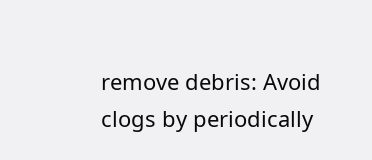remove debris: Avoid clogs by periodically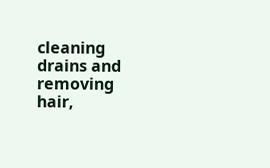cleaning drains and removing hair,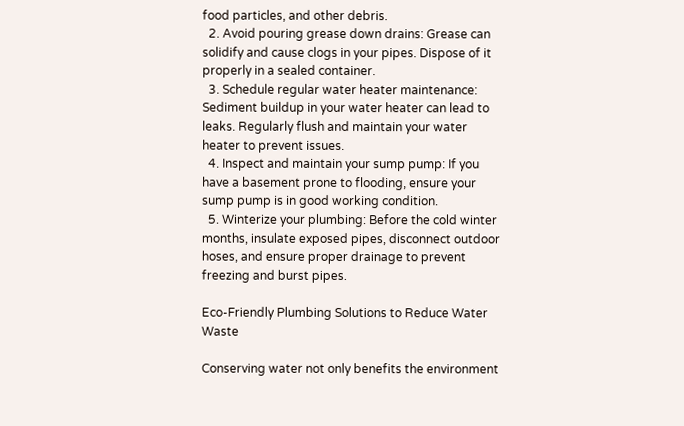food particles, and other debris.
  2. Avoid pouring grease down drains: Grease can solidify and cause clogs in your pipes. Dispose of it properly in a sealed container.
  3. Schedule regular water heater maintenance: Sediment buildup in your water heater can lead to leaks. Regularly flush and maintain your water heater to prevent issues.
  4. Inspect and maintain your sump pump: If you have a basement prone to flooding, ensure your sump pump is in good working condition.
  5. Winterize your plumbing: Before the cold winter months, insulate exposed pipes, disconnect outdoor hoses, and ensure proper drainage to prevent freezing and burst pipes.

Eco-Friendly Plumbing Solutions to Reduce Water Waste

Conserving water not only benefits the environment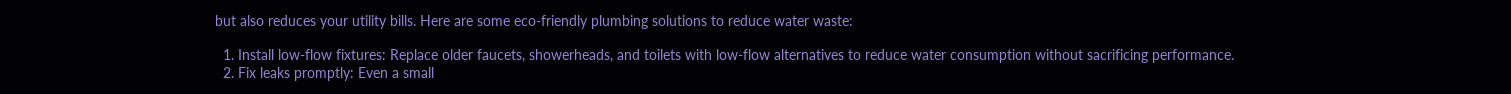but also reduces your utility bills. Here are some eco-friendly plumbing solutions to reduce water waste:

  1. Install low-flow fixtures: Replace older faucets, showerheads, and toilets with low-flow alternatives to reduce water consumption without sacrificing performance.
  2. Fix leaks promptly: Even a small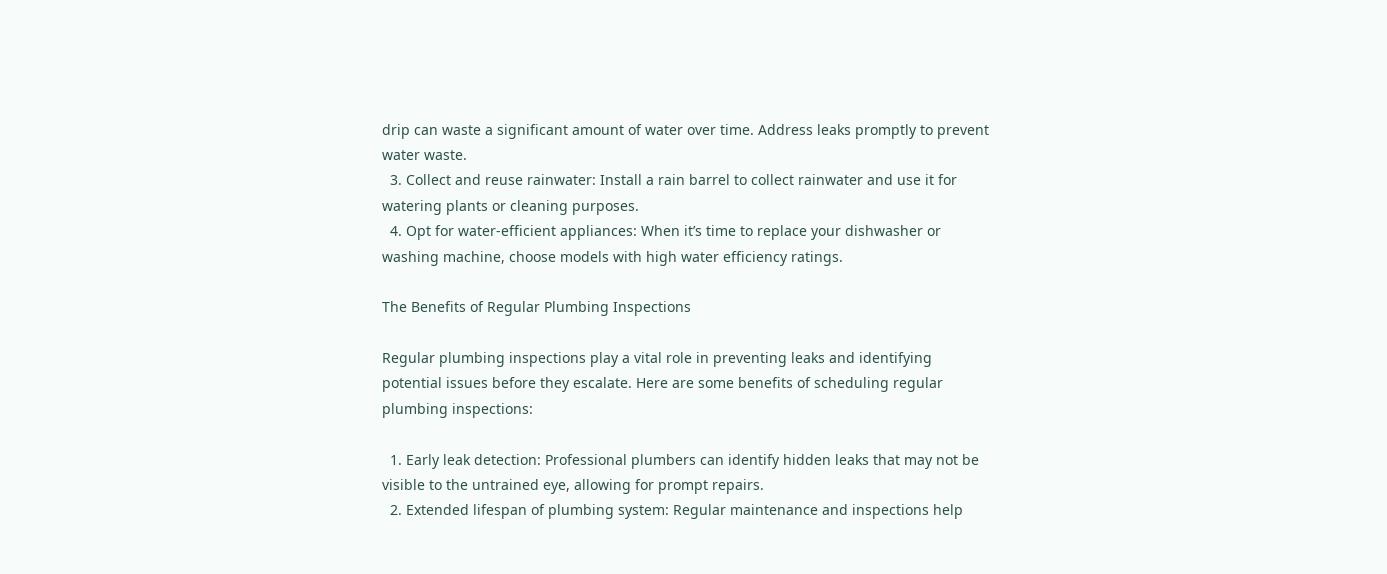drip can waste a significant amount of water over time. Address leaks promptly to prevent water waste.
  3. Collect and reuse rainwater: Install a rain barrel to collect rainwater and use it for watering plants or cleaning purposes.
  4. Opt for water-efficient appliances: When it’s time to replace your dishwasher or washing machine, choose models with high water efficiency ratings.

The Benefits of Regular Plumbing Inspections

Regular plumbing inspections play a vital role in preventing leaks and identifying potential issues before they escalate. Here are some benefits of scheduling regular plumbing inspections:

  1. Early leak detection: Professional plumbers can identify hidden leaks that may not be visible to the untrained eye, allowing for prompt repairs.
  2. Extended lifespan of plumbing system: Regular maintenance and inspections help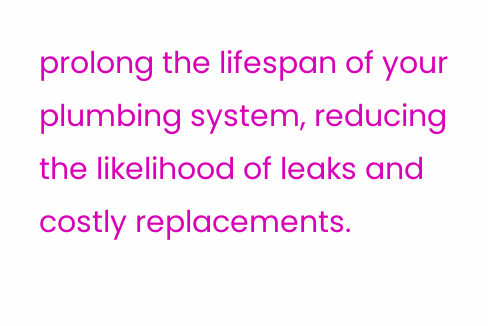prolong the lifespan of your plumbing system, reducing the likelihood of leaks and costly replacements.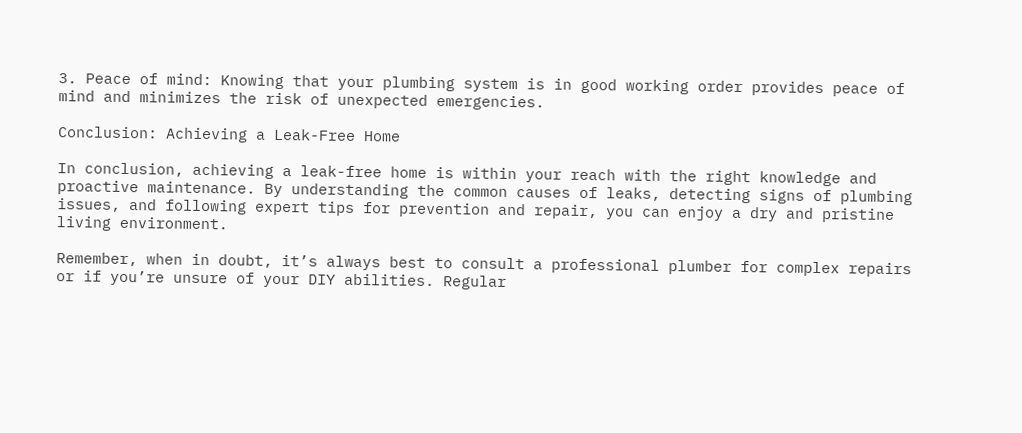3. Peace of mind: Knowing that your plumbing system is in good working order provides peace of mind and minimizes the risk of unexpected emergencies.

Conclusion: Achieving a Leak-Free Home

In conclusion, achieving a leak-free home is within your reach with the right knowledge and proactive maintenance. By understanding the common causes of leaks, detecting signs of plumbing issues, and following expert tips for prevention and repair, you can enjoy a dry and pristine living environment.

Remember, when in doubt, it’s always best to consult a professional plumber for complex repairs or if you’re unsure of your DIY abilities. Regular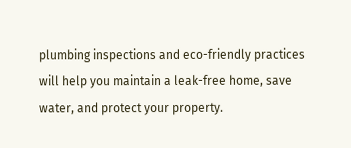plumbing inspections and eco-friendly practices will help you maintain a leak-free home, save water, and protect your property.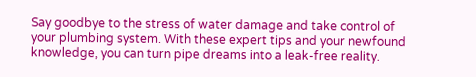Say goodbye to the stress of water damage and take control of your plumbing system. With these expert tips and your newfound knowledge, you can turn pipe dreams into a leak-free reality.